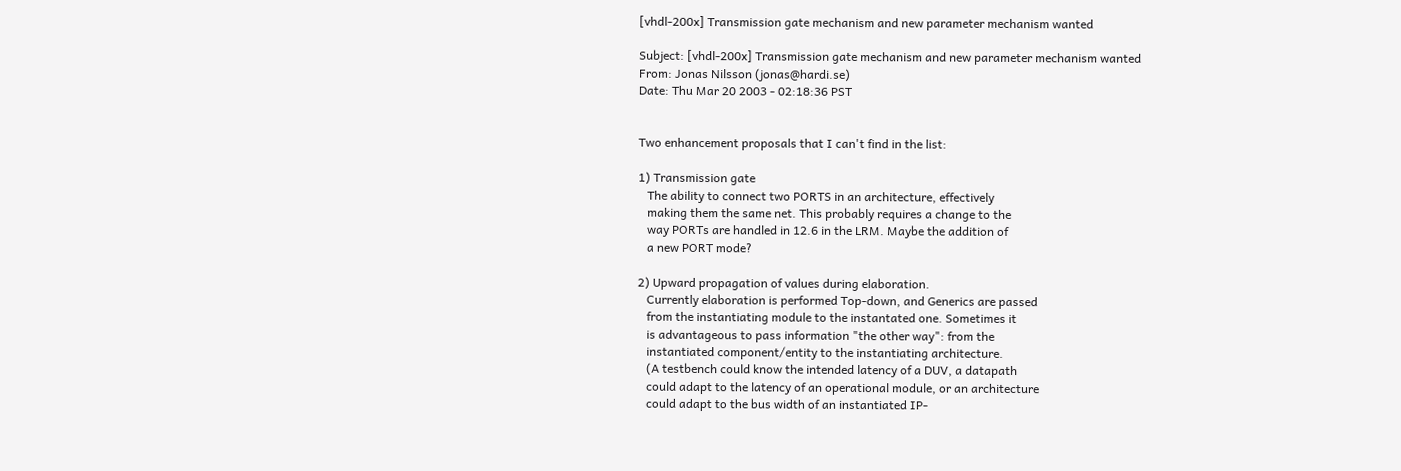[vhdl-200x] Transmission gate mechanism and new parameter mechanism wanted

Subject: [vhdl-200x] Transmission gate mechanism and new parameter mechanism wanted
From: Jonas Nilsson (jonas@hardi.se)
Date: Thu Mar 20 2003 - 02:18:36 PST


Two enhancement proposals that I can't find in the list:

1) Transmission gate
   The ability to connect two PORTS in an architecture, effectively
   making them the same net. This probably requires a change to the
   way PORTs are handled in 12.6 in the LRM. Maybe the addition of
   a new PORT mode?

2) Upward propagation of values during elaboration.
   Currently elaboration is performed Top-down, and Generics are passed
   from the instantiating module to the instantated one. Sometimes it
   is advantageous to pass information "the other way": from the
   instantiated component/entity to the instantiating architecture.
   (A testbench could know the intended latency of a DUV, a datapath
   could adapt to the latency of an operational module, or an architecture
   could adapt to the bus width of an instantiated IP-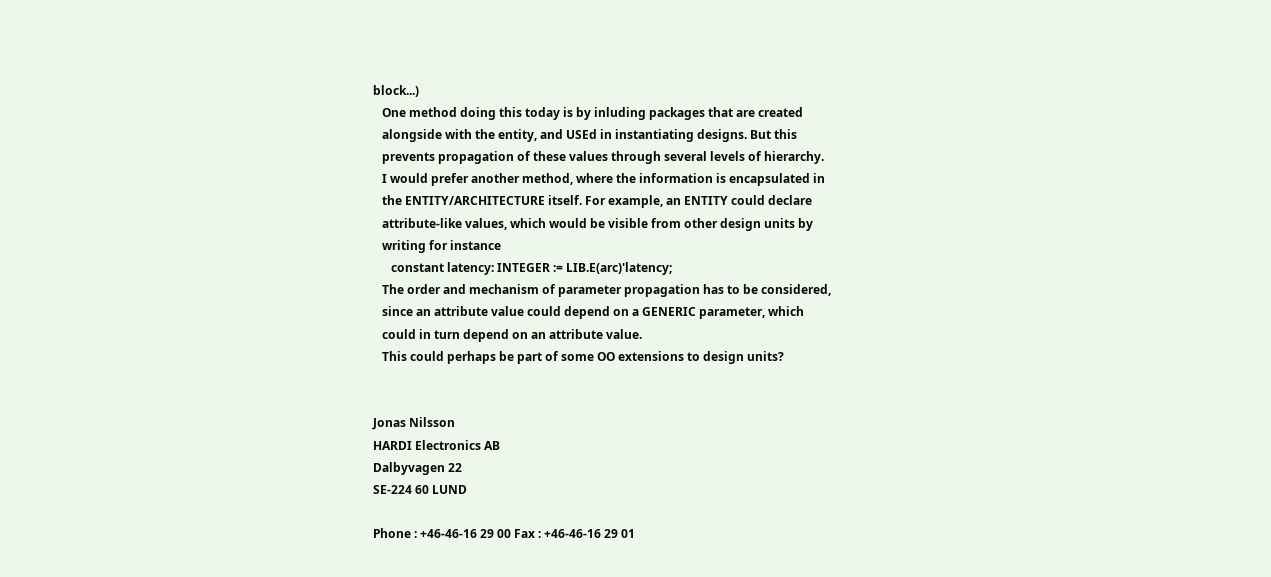block...)
   One method doing this today is by inluding packages that are created
   alongside with the entity, and USEd in instantiating designs. But this
   prevents propagation of these values through several levels of hierarchy.
   I would prefer another method, where the information is encapsulated in
   the ENTITY/ARCHITECTURE itself. For example, an ENTITY could declare
   attribute-like values, which would be visible from other design units by
   writing for instance
      constant latency: INTEGER := LIB.E(arc)'latency;
   The order and mechanism of parameter propagation has to be considered,
   since an attribute value could depend on a GENERIC parameter, which
   could in turn depend on an attribute value.
   This could perhaps be part of some OO extensions to design units?


Jonas Nilsson
HARDI Electronics AB
Dalbyvagen 22
SE-224 60 LUND

Phone : +46-46-16 29 00 Fax : +46-46-16 29 01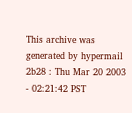This archive was generated by hypermail 2b28 : Thu Mar 20 2003 - 02:21:42 PST